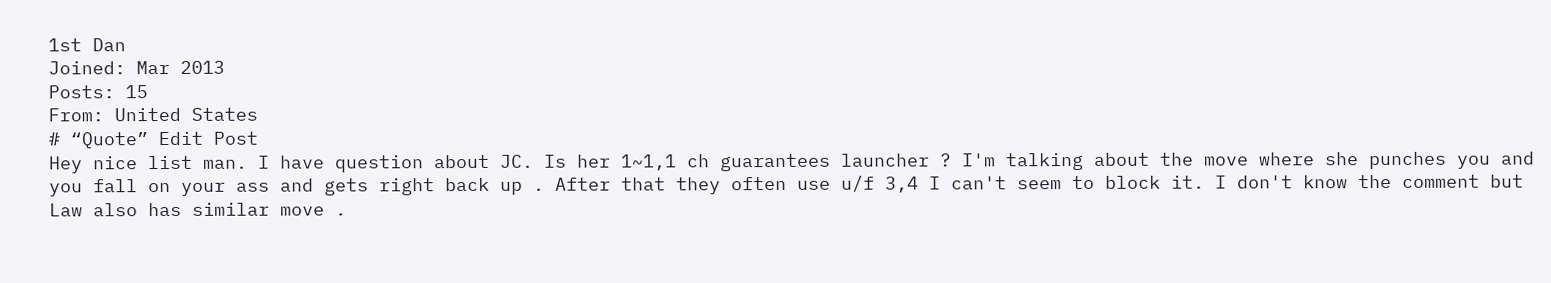1st Dan
Joined: Mar 2013
Posts: 15
From: United States
# “Quote” Edit Post
Hey nice list man. I have question about JC. Is her 1~1,1 ch guarantees launcher ? I'm talking about the move where she punches you and you fall on your ass and gets right back up . After that they often use u/f 3,4 I can't seem to block it. I don't know the comment but Law also has similar move .